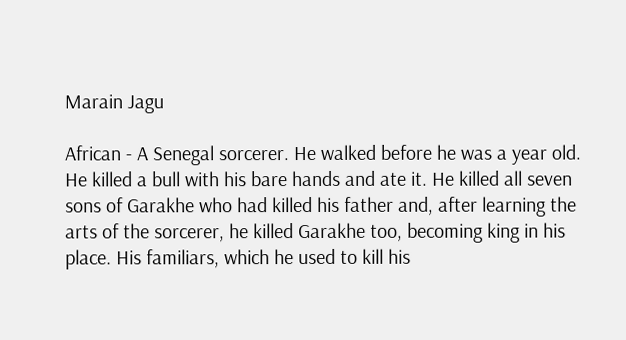Marain Jagu

African - A Senegal sorcerer. He walked before he was a year old. He killed a bull with his bare hands and ate it. He killed all seven sons of Garakhe who had killed his father and, after learning the arts of the sorcerer, he killed Garakhe too, becoming king in his place. His familiars, which he used to kill his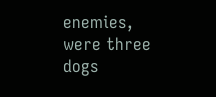enemies, were three dogs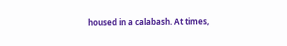housed in a calabash. At times,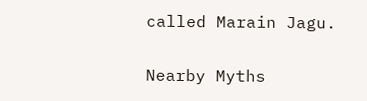called Marain Jagu.

Nearby Myths